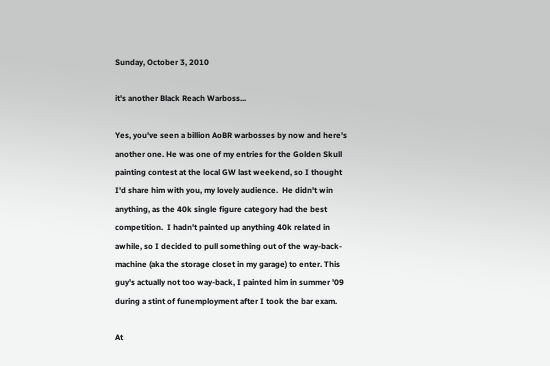Sunday, October 3, 2010

it's another Black Reach Warboss...

Yes, you've seen a billion AoBR warbosses by now and here's another one. He was one of my entries for the Golden Skull painting contest at the local GW last weekend, so I thought I'd share him with you, my lovely audience.  He didn't win anything, as the 40k single figure category had the best competition.  I hadn't painted up anything 40k related in awhile, so I decided to pull something out of the way-back-machine (aka the storage closet in my garage) to enter. This guy's actually not too way-back, I painted him in summer '09 during a stint of funemployment after I took the bar exam.

At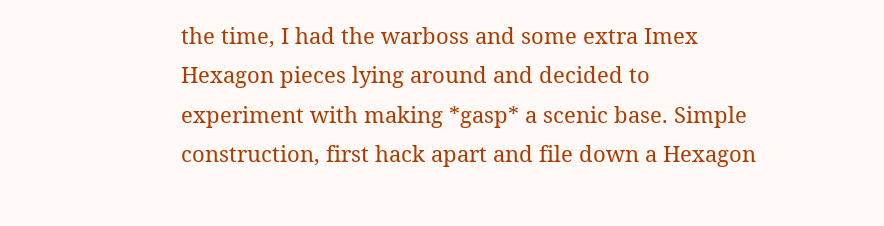the time, I had the warboss and some extra Imex Hexagon pieces lying around and decided to experiment with making *gasp* a scenic base. Simple construction, first hack apart and file down a Hexagon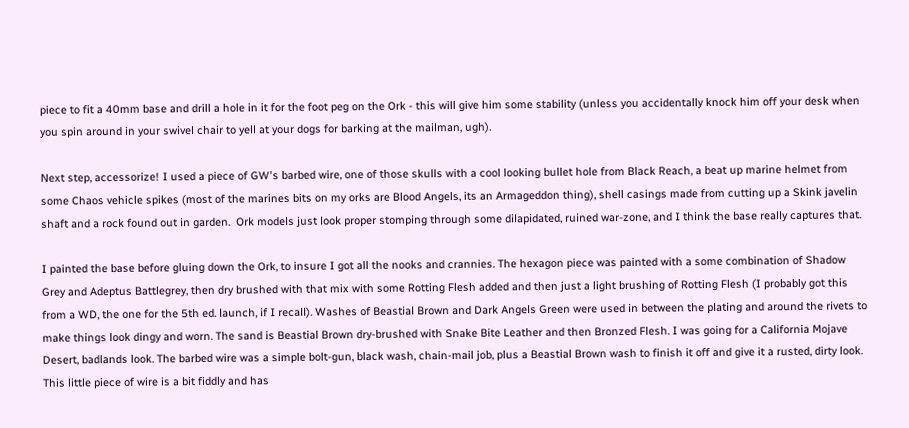piece to fit a 40mm base and drill a hole in it for the foot peg on the Ork - this will give him some stability (unless you accidentally knock him off your desk when you spin around in your swivel chair to yell at your dogs for barking at the mailman, ugh).

Next step, accessorize! I used a piece of GW's barbed wire, one of those skulls with a cool looking bullet hole from Black Reach, a beat up marine helmet from some Chaos vehicle spikes (most of the marines bits on my orks are Blood Angels, its an Armageddon thing), shell casings made from cutting up a Skink javelin shaft and a rock found out in garden.  Ork models just look proper stomping through some dilapidated, ruined war-zone, and I think the base really captures that.

I painted the base before gluing down the Ork, to insure I got all the nooks and crannies. The hexagon piece was painted with a some combination of Shadow Grey and Adeptus Battlegrey, then dry brushed with that mix with some Rotting Flesh added and then just a light brushing of Rotting Flesh (I probably got this from a WD, the one for the 5th ed. launch, if I recall). Washes of Beastial Brown and Dark Angels Green were used in between the plating and around the rivets to make things look dingy and worn. The sand is Beastial Brown dry-brushed with Snake Bite Leather and then Bronzed Flesh. I was going for a California Mojave Desert, badlands look. The barbed wire was a simple bolt-gun, black wash, chain-mail job, plus a Beastial Brown wash to finish it off and give it a rusted, dirty look.  This little piece of wire is a bit fiddly and has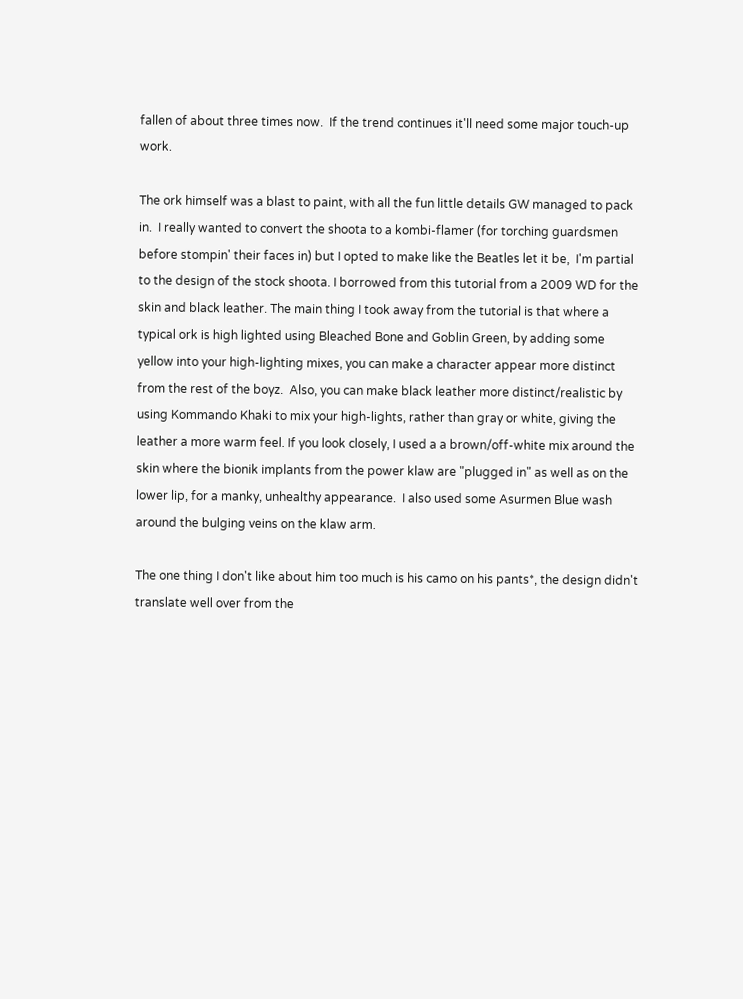fallen of about three times now.  If the trend continues it'll need some major touch-up work.

The ork himself was a blast to paint, with all the fun little details GW managed to pack in.  I really wanted to convert the shoota to a kombi-flamer (for torching guardsmen before stompin' their faces in) but I opted to make like the Beatles let it be,  I'm partial to the design of the stock shoota. I borrowed from this tutorial from a 2009 WD for the skin and black leather. The main thing I took away from the tutorial is that where a typical ork is high lighted using Bleached Bone and Goblin Green, by adding some yellow into your high-lighting mixes, you can make a character appear more distinct from the rest of the boyz.  Also, you can make black leather more distinct/realistic by using Kommando Khaki to mix your high-lights, rather than gray or white, giving the leather a more warm feel. If you look closely, I used a a brown/off-white mix around the skin where the bionik implants from the power klaw are "plugged in" as well as on the lower lip, for a manky, unhealthy appearance.  I also used some Asurmen Blue wash around the bulging veins on the klaw arm.

The one thing I don't like about him too much is his camo on his pants*, the design didn't translate well over from the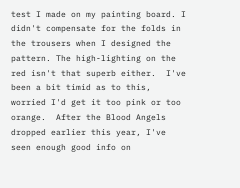test I made on my painting board. I didn't compensate for the folds in the trousers when I designed the pattern. The high-lighting on the red isn't that superb either.  I've been a bit timid as to this, worried I'd get it too pink or too orange.  After the Blood Angels dropped earlier this year, I've seen enough good info on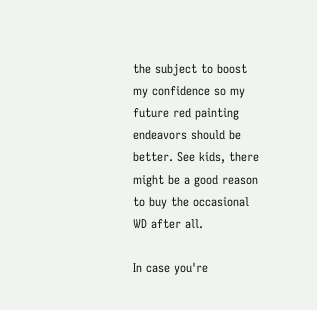the subject to boost my confidence so my future red painting endeavors should be better. See kids, there might be a good reason to buy the occasional WD after all.

In case you're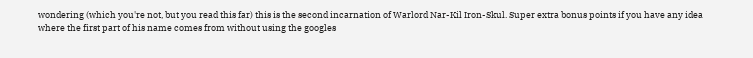wondering (which you're not, but you read this far) this is the second incarnation of Warlord Nar-Kil Iron-Skul. Super extra bonus points if you have any idea where the first part of his name comes from without using the googles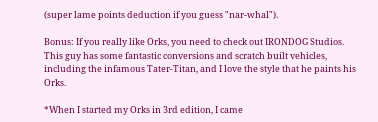(super lame points deduction if you guess "nar-whal").

Bonus: If you really like Orks, you need to check out IRONDOG Studios.  This guy has some fantastic conversions and scratch built vehicles, including the infamous Tater-Titan, and I love the style that he paints his Orks.

*When I started my Orks in 3rd edition, I came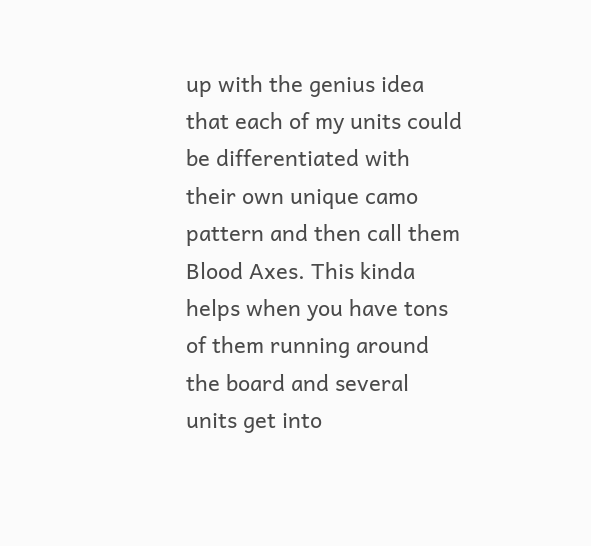up with the genius idea that each of my units could be differentiated with their own unique camo pattern and then call them Blood Axes. This kinda helps when you have tons of them running around the board and several units get into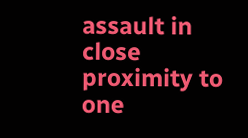assault in close proximity to one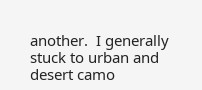another.  I generally stuck to urban and desert camo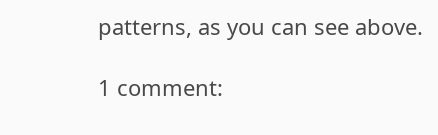patterns, as you can see above.

1 comment: